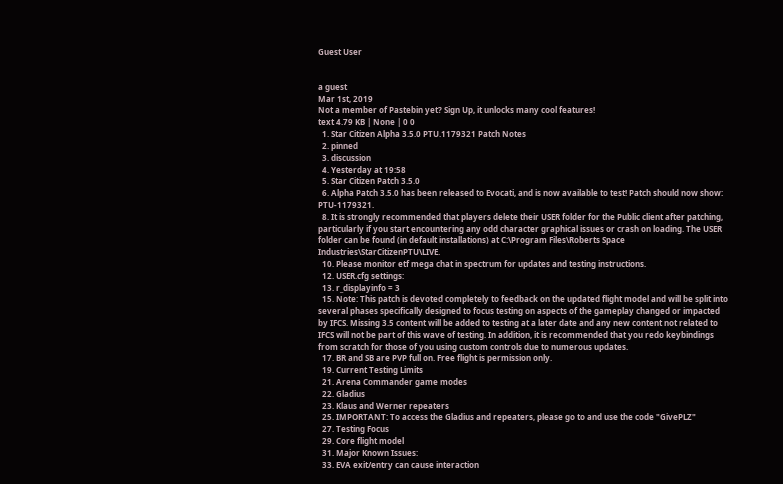Guest User


a guest
Mar 1st, 2019
Not a member of Pastebin yet? Sign Up, it unlocks many cool features!
text 4.79 KB | None | 0 0
  1. Star Citizen Alpha 3.5.0 PTU.1179321 Patch Notes
  2. pinned
  3. discussion
  4. Yesterday at 19:58
  5. Star Citizen Patch 3.5.0
  6. Alpha Patch 3.5.0 has been released to Evocati, and is now available to test! Patch should now show: PTU-1179321.
  8. It is strongly recommended that players delete their USER folder for the Public client after patching, particularly if you start encountering any odd character graphical issues or crash on loading. The USER folder can be found (in default installations) at C:\Program Files\Roberts Space Industries\StarCitizenPTU\LIVE.
  10. Please monitor etf mega chat in spectrum for updates and testing instructions.
  12. USER.cfg settings:
  13. r_displayinfo = 3
  15. Note: This patch is devoted completely to feedback on the updated flight model and will be split into several phases specifically designed to focus testing on aspects of the gameplay changed or impacted by IFCS. Missing 3.5 content will be added to testing at a later date and any new content not related to IFCS will not be part of this wave of testing. In addition, it is recommended that you redo keybindings from scratch for those of you using custom controls due to numerous updates.
  17. BR and SB are PVP full on. Free flight is permission only.
  19. Current Testing Limits
  21. Arena Commander game modes
  22. Gladius
  23. Klaus and Werner repeaters
  25. IMPORTANT: To access the Gladius and repeaters, please go to and use the code "GivePLZ"
  27. Testing Focus
  29. Core flight model
  31. Major Known Issues:
  33. EVA exit/entry can cause interaction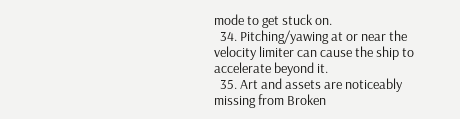mode to get stuck on.
  34. Pitching/yawing at or near the velocity limiter can cause the ship to accelerate beyond it.
  35. Art and assets are noticeably missing from Broken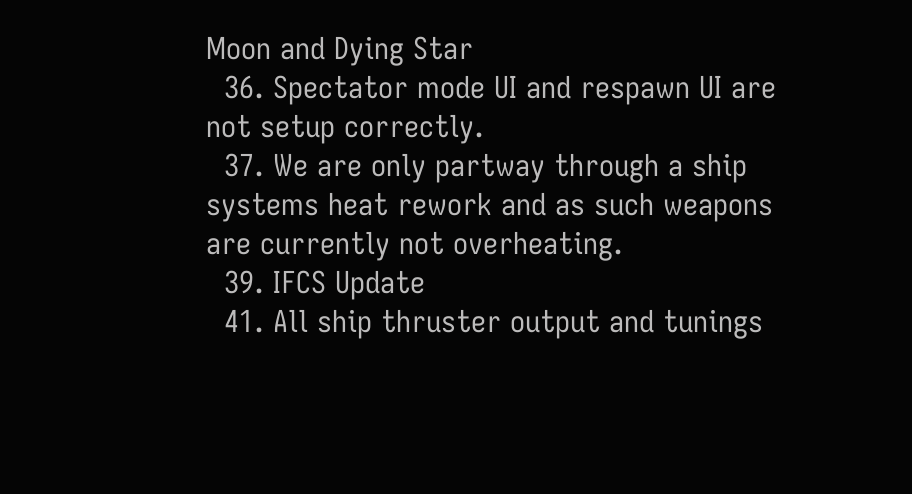Moon and Dying Star
  36. Spectator mode UI and respawn UI are not setup correctly.
  37. We are only partway through a ship systems heat rework and as such weapons are currently not overheating.
  39. IFCS Update
  41. All ship thruster output and tunings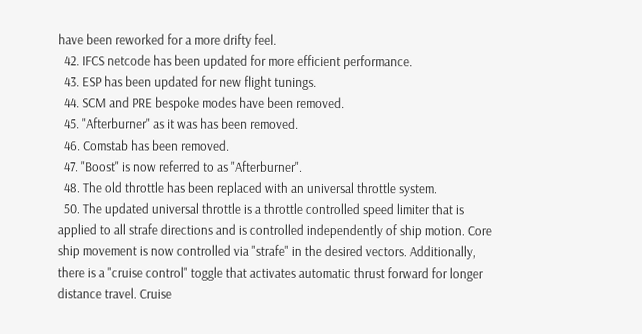have been reworked for a more drifty feel.
  42. IFCS netcode has been updated for more efficient performance.
  43. ESP has been updated for new flight tunings.
  44. SCM and PRE bespoke modes have been removed.
  45. "Afterburner" as it was has been removed.
  46. Comstab has been removed.
  47. "Boost" is now referred to as "Afterburner".
  48. The old throttle has been replaced with an universal throttle system.
  50. The updated universal throttle is a throttle controlled speed limiter that is applied to all strafe directions and is controlled independently of ship motion. Core ship movement is now controlled via "strafe" in the desired vectors. Additionally, there is a "cruise control" toggle that activates automatic thrust forward for longer distance travel. Cruise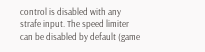control is disabled with any strafe input. The speed limiter can be disabled by default (game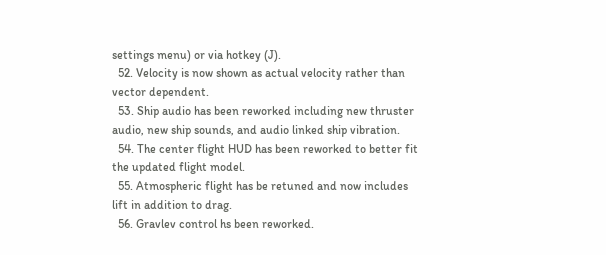settings menu) or via hotkey (J).
  52. Velocity is now shown as actual velocity rather than vector dependent.
  53. Ship audio has been reworked including new thruster audio, new ship sounds, and audio linked ship vibration.
  54. The center flight HUD has been reworked to better fit the updated flight model.
  55. Atmospheric flight has be retuned and now includes lift in addition to drag.
  56. Gravlev control hs been reworked.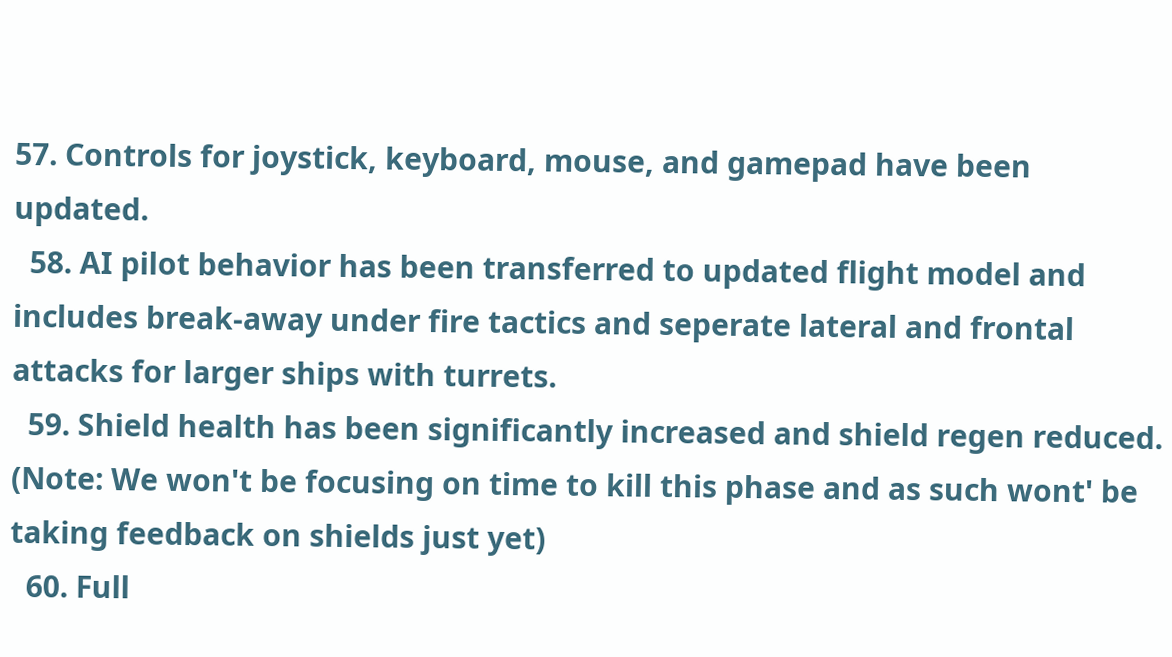57. Controls for joystick, keyboard, mouse, and gamepad have been updated.
  58. AI pilot behavior has been transferred to updated flight model and includes break-away under fire tactics and seperate lateral and frontal attacks for larger ships with turrets.
  59. Shield health has been significantly increased and shield regen reduced. (Note: We won't be focusing on time to kill this phase and as such wont' be taking feedback on shields just yet)
  60. Full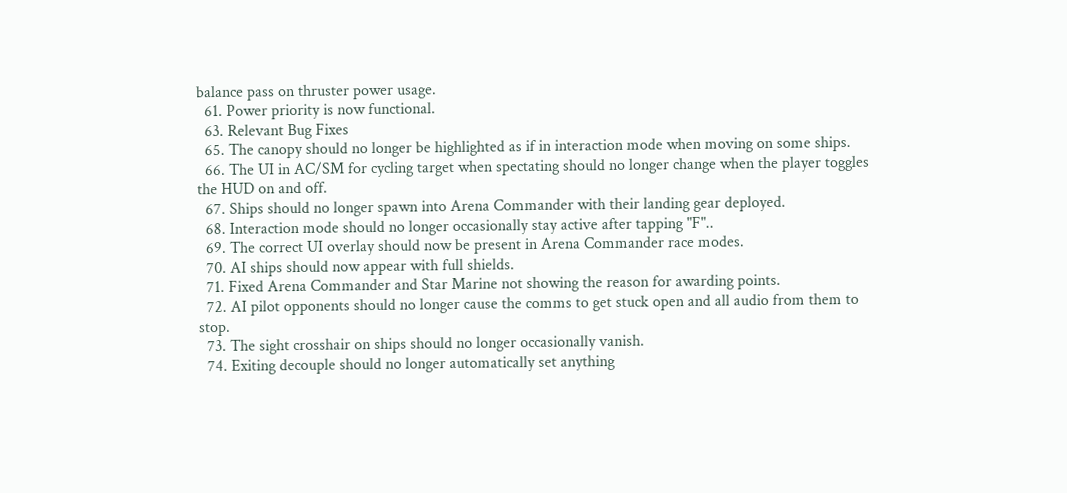balance pass on thruster power usage.
  61. Power priority is now functional.
  63. Relevant Bug Fixes
  65. The canopy should no longer be highlighted as if in interaction mode when moving on some ships.
  66. The UI in AC/SM for cycling target when spectating should no longer change when the player toggles the HUD on and off.
  67. Ships should no longer spawn into Arena Commander with their landing gear deployed.
  68. Interaction mode should no longer occasionally stay active after tapping "F"..
  69. The correct UI overlay should now be present in Arena Commander race modes.
  70. AI ships should now appear with full shields.
  71. Fixed Arena Commander and Star Marine not showing the reason for awarding points.
  72. AI pilot opponents should no longer cause the comms to get stuck open and all audio from them to stop.
  73. The sight crosshair on ships should no longer occasionally vanish.
  74. Exiting decouple should no longer automatically set anything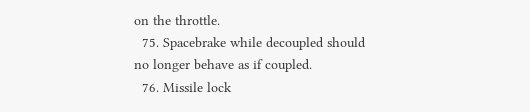on the throttle.
  75. Spacebrake while decoupled should no longer behave as if coupled.
  76. Missile lock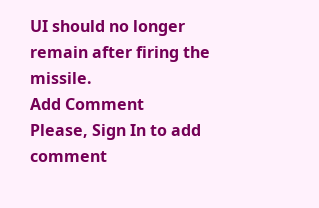UI should no longer remain after firing the missile.
Add Comment
Please, Sign In to add comment